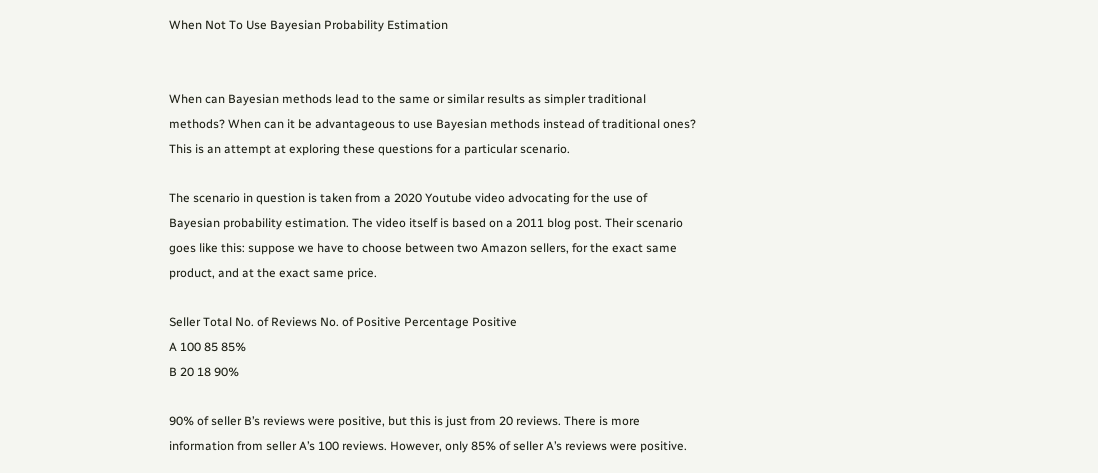When Not To Use Bayesian Probability Estimation


When can Bayesian methods lead to the same or similar results as simpler traditional methods? When can it be advantageous to use Bayesian methods instead of traditional ones? This is an attempt at exploring these questions for a particular scenario.

The scenario in question is taken from a 2020 Youtube video advocating for the use of Bayesian probability estimation. The video itself is based on a 2011 blog post. Their scenario goes like this: suppose we have to choose between two Amazon sellers, for the exact same product, and at the exact same price.

Seller Total No. of Reviews No. of Positive Percentage Positive
A 100 85 85%
B 20 18 90%

90% of seller B’s reviews were positive, but this is just from 20 reviews. There is more information from seller A’s 100 reviews. However, only 85% of seller A’s reviews were positive.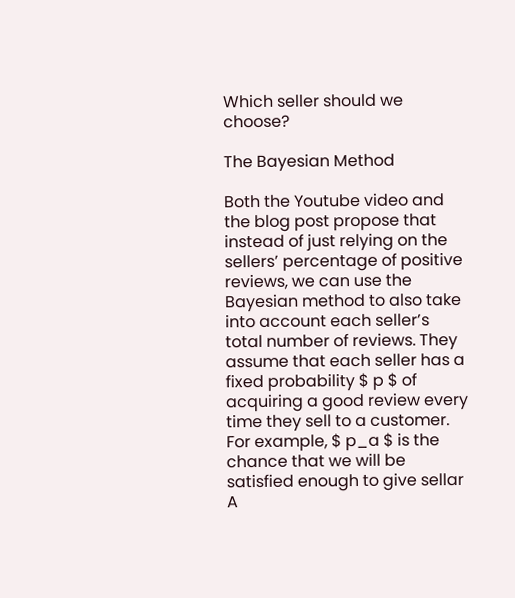Which seller should we choose?

The Bayesian Method

Both the Youtube video and the blog post propose that instead of just relying on the sellers’ percentage of positive reviews, we can use the Bayesian method to also take into account each seller’s total number of reviews. They assume that each seller has a fixed probability $ p $ of acquiring a good review every time they sell to a customer. For example, $ p_a $ is the chance that we will be satisfied enough to give sellar A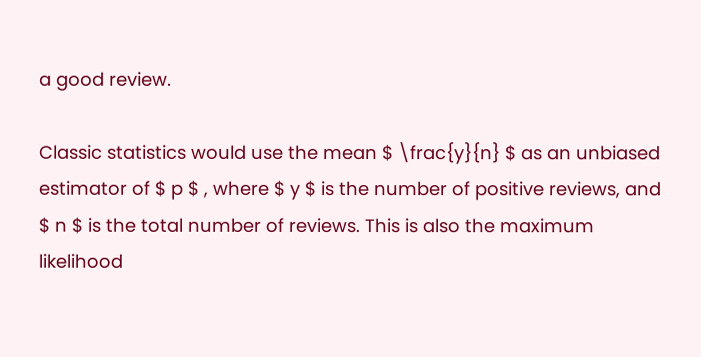a good review.

Classic statistics would use the mean $ \frac{y}{n} $ as an unbiased estimator of $ p $ , where $ y $ is the number of positive reviews, and $ n $ is the total number of reviews. This is also the maximum likelihood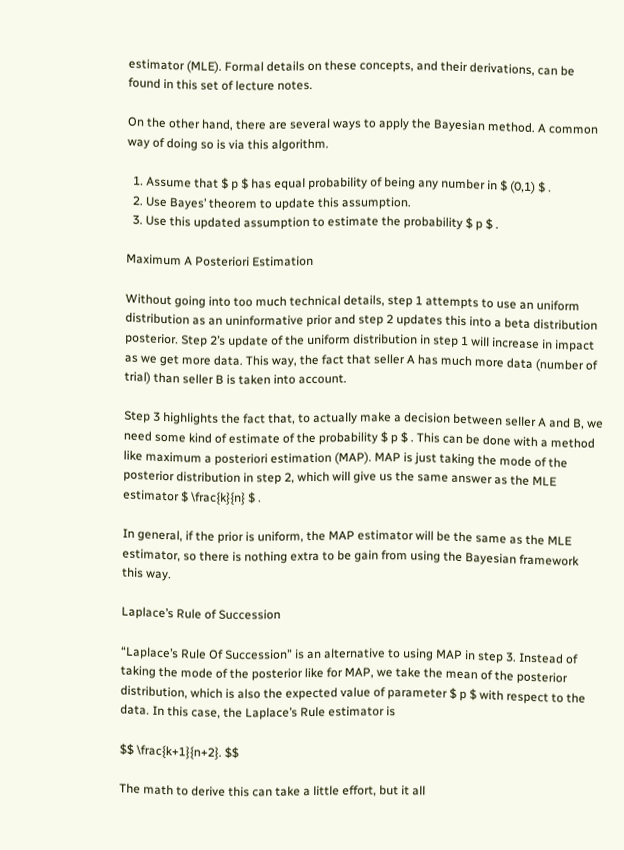estimator (MLE). Formal details on these concepts, and their derivations, can be found in this set of lecture notes.

On the other hand, there are several ways to apply the Bayesian method. A common way of doing so is via this algorithm.

  1. Assume that $ p $ has equal probability of being any number in $ (0,1) $ .
  2. Use Bayes’ theorem to update this assumption.
  3. Use this updated assumption to estimate the probability $ p $ .

Maximum A Posteriori Estimation

Without going into too much technical details, step 1 attempts to use an uniform distribution as an uninformative prior and step 2 updates this into a beta distribution posterior. Step 2’s update of the uniform distribution in step 1 will increase in impact as we get more data. This way, the fact that seller A has much more data (number of trial) than seller B is taken into account.

Step 3 highlights the fact that, to actually make a decision between seller A and B, we need some kind of estimate of the probability $ p $ . This can be done with a method like maximum a posteriori estimation (MAP). MAP is just taking the mode of the posterior distribution in step 2, which will give us the same answer as the MLE estimator $ \frac{k}{n} $ .

In general, if the prior is uniform, the MAP estimator will be the same as the MLE estimator, so there is nothing extra to be gain from using the Bayesian framework this way.

Laplace’s Rule of Succession

“Laplace’s Rule Of Succession” is an alternative to using MAP in step 3. Instead of taking the mode of the posterior like for MAP, we take the mean of the posterior distribution, which is also the expected value of parameter $ p $ with respect to the data. In this case, the Laplace’s Rule estimator is

$$ \frac{k+1}{n+2}. $$

The math to derive this can take a little effort, but it all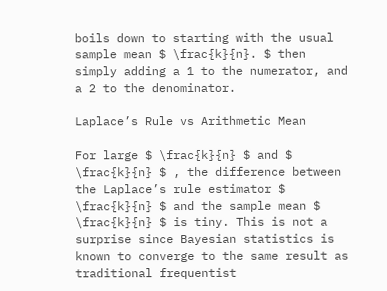boils down to starting with the usual sample mean $ \frac{k}{n}. $ then simply adding a 1 to the numerator, and a 2 to the denominator.

Laplace’s Rule vs Arithmetic Mean

For large $ \frac{k}{n} $ and $ \frac{k}{n} $ , the difference between the Laplace’s rule estimator $ \frac{k}{n} $ and the sample mean $ \frac{k}{n} $ is tiny. This is not a surprise since Bayesian statistics is known to converge to the same result as traditional frequentist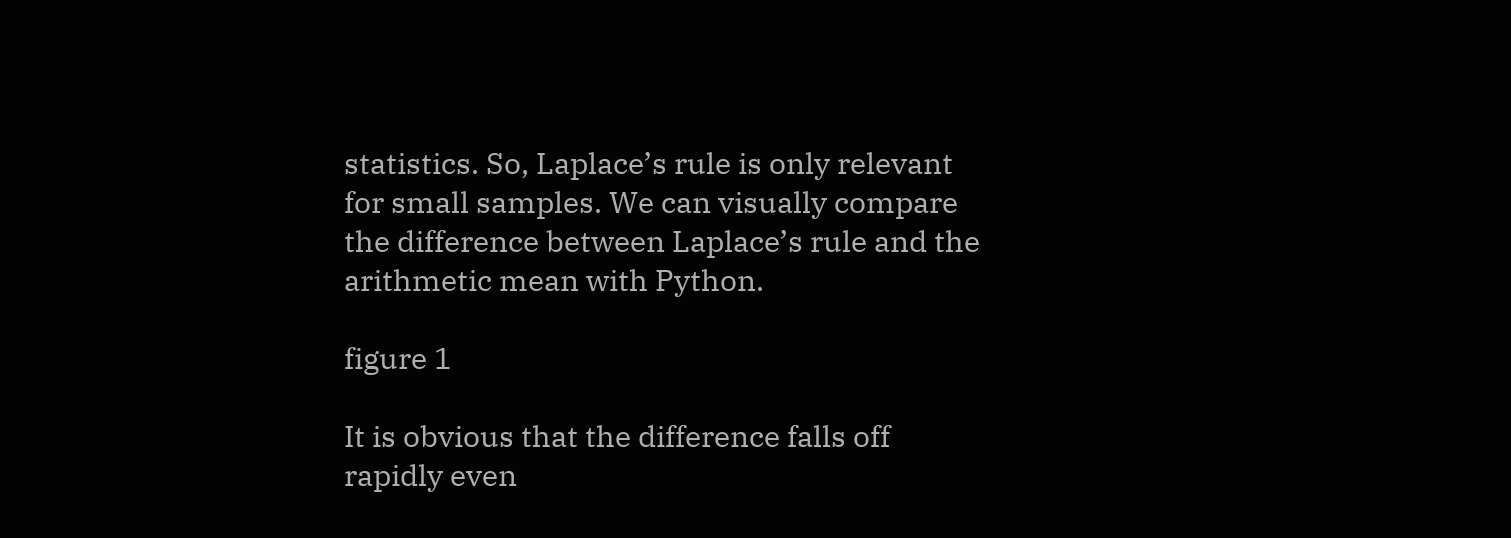statistics. So, Laplace’s rule is only relevant for small samples. We can visually compare the difference between Laplace’s rule and the arithmetic mean with Python.

figure 1

It is obvious that the difference falls off rapidly even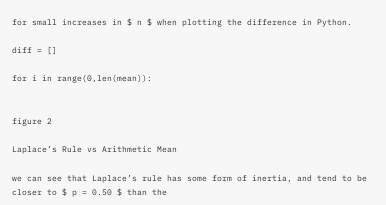for small increases in $ n $ when plotting the difference in Python.

diff = []

for i in range(0,len(mean)):


figure 2

Laplace’s Rule vs Arithmetic Mean

we can see that Laplace’s rule has some form of inertia, and tend to be closer to $ p = 0.50 $ than the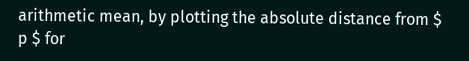arithmetic mean, by plotting the absolute distance from $ p $ for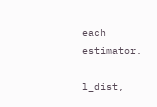each estimator.

l_dist,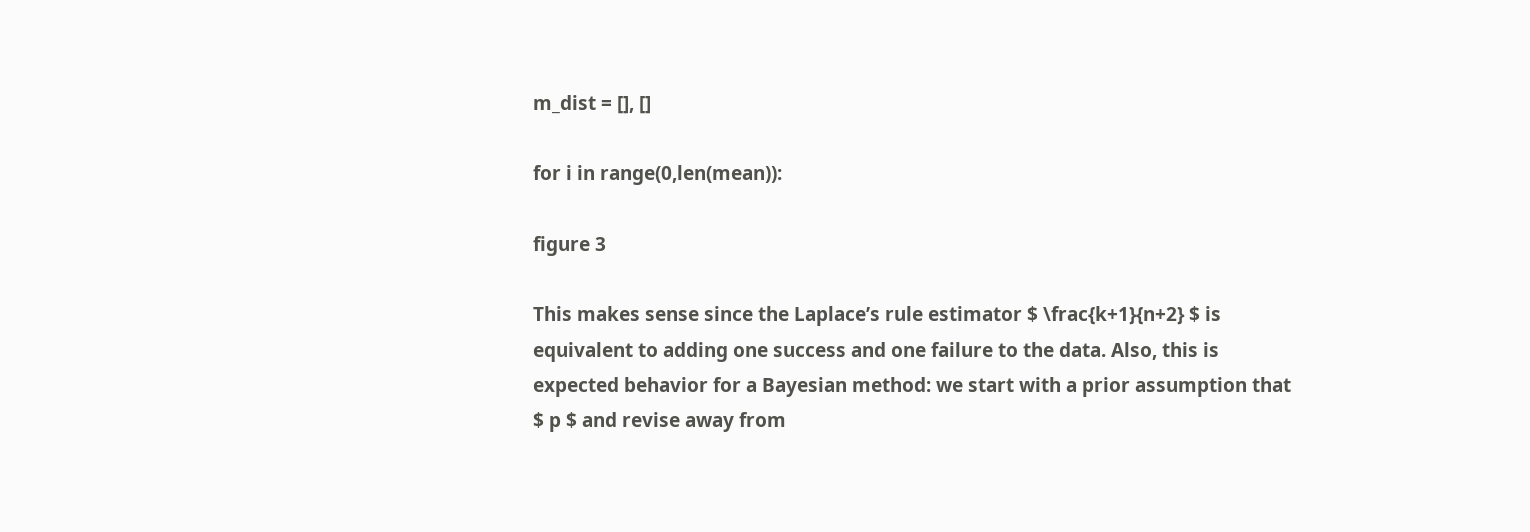m_dist = [], []

for i in range(0,len(mean)):

figure 3

This makes sense since the Laplace’s rule estimator $ \frac{k+1}{n+2} $ is equivalent to adding one success and one failure to the data. Also, this is expected behavior for a Bayesian method: we start with a prior assumption that $ p $ and revise away from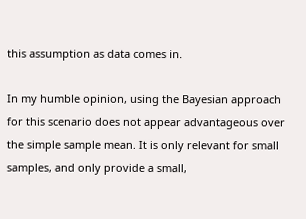this assumption as data comes in.

In my humble opinion, using the Bayesian approach for this scenario does not appear advantageous over the simple sample mean. It is only relevant for small samples, and only provide a small,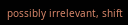possibly irrelevant, shift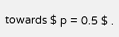towards $ p = 0.5 $ .